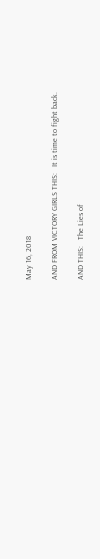May 16, 2018

AND FROM VICTORY GIRLS THIS:   It is time to fight back.

AND THIS:   The Lies of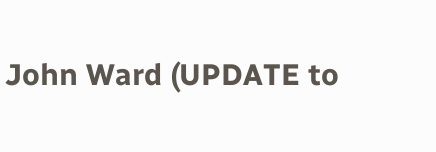John Ward (UPDATE to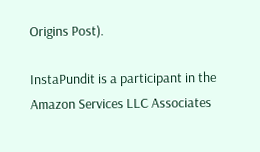Origins Post).

InstaPundit is a participant in the Amazon Services LLC Associates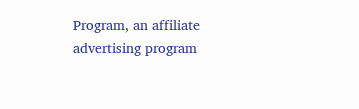Program, an affiliate advertising program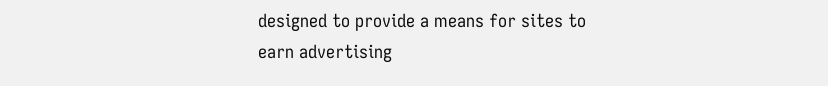designed to provide a means for sites to earn advertising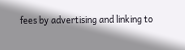fees by advertising and linking to